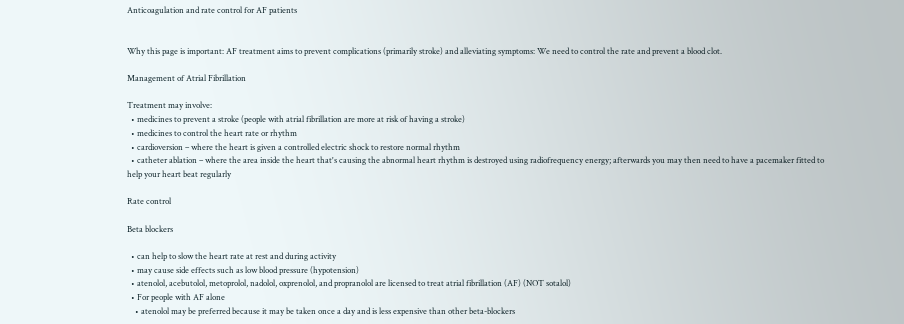Anticoagulation and rate control for AF patients


Why this page is important: AF treatment aims to prevent complications (primarily stroke) and alleviating symptoms: We need to control the rate and prevent a blood clot.

Management of Atrial Fibrillation

Treatment may involve:
  • medicines to prevent a stroke (people with atrial fibrillation are more at risk of having a stroke)
  • medicines to control the heart rate or rhythm
  • cardioversion – where the heart is given a controlled electric shock to restore normal rhythm
  • catheter ablation – where the area inside the heart that's causing the abnormal heart rhythm is destroyed using radiofrequency energy; afterwards you may then need to have a pacemaker fitted to help your heart beat regularly

Rate control

Beta blockers

  • can help to slow the heart rate at rest and during activity
  • may cause side effects such as low blood pressure (hypotension)
  • atenolol, acebutolol, metoprolol, nadolol, oxprenolol, and propranolol are licensed to treat atrial fibrillation (AF) (NOT sotalol)
  • For people with AF alone
    • atenolol may be preferred because it may be taken once a day and is less expensive than other beta-blockers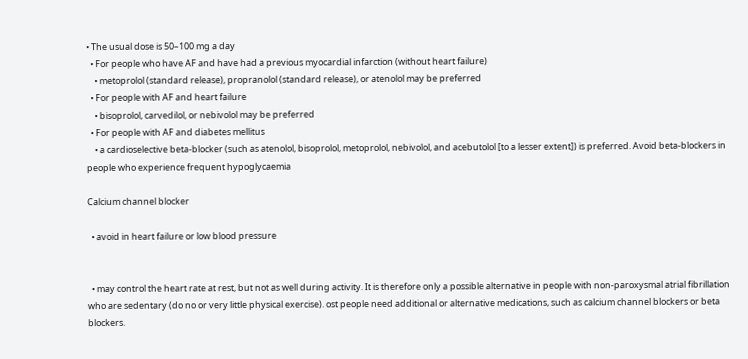• The usual dose is 50–100 mg a day
  • For people who have AF and have had a previous myocardial infarction (without heart failure)
    • metoprolol (standard release), propranolol (standard release), or atenolol may be preferred
  • For people with AF and heart failure
    • bisoprolol, carvedilol, or nebivolol may be preferred
  • For people with AF and diabetes mellitus
    • a cardioselective beta-blocker (such as atenolol, bisoprolol, metoprolol, nebivolol, and acebutolol [to a lesser extent]) is preferred. Avoid beta-blockers in people who experience frequent hypoglycaemia

Calcium channel blocker

  • avoid in heart failure or low blood pressure


  • may control the heart rate at rest, but not as well during activity. It is therefore only a possible alternative in people with non‑paroxysmal atrial fibrillation who are sedentary (do no or very little physical exercise). ost people need additional or alternative medications, such as calcium channel blockers or beta blockers.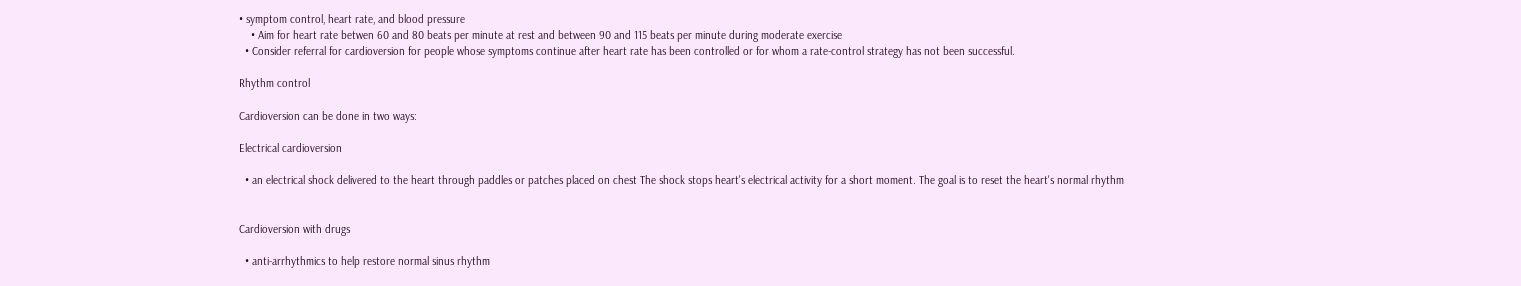• symptom control, heart rate, and blood pressure
    • Aim for heart rate betwen 60 and 80 beats per minute at rest and between 90 and 115 beats per minute during moderate exercise
  • Consider referral for cardioversion for people whose symptoms continue after heart rate has been controlled or for whom a rate‑control strategy has not been successful.

Rhythm control

Cardioversion can be done in two ways:

Electrical cardioversion

  • an electrical shock delivered to the heart through paddles or patches placed on chest The shock stops heart's electrical activity for a short moment. The goal is to reset the heart's normal rhythm


Cardioversion with drugs

  • anti-arrhythmics to help restore normal sinus rhythm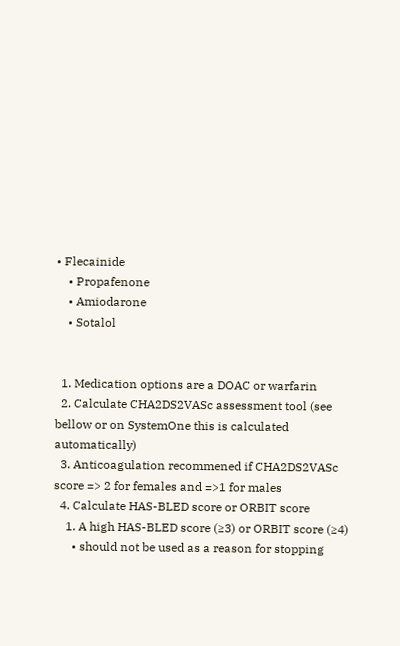• Flecainide
    • Propafenone
    • Amiodarone
    • Sotalol


  1. Medication options are a DOAC or warfarin
  2. Calculate CHA2DS2VASc assessment tool (see bellow or on SystemOne this is calculated automatically)
  3. Anticoagulation recommened if CHA2DS2VASc score => 2 for females and =>1 for males
  4. Calculate HAS-BLED score or ORBIT score
    1. A high HAS-BLED score (≥3) or ORBIT score (≥4)
      • should not be used as a reason for stopping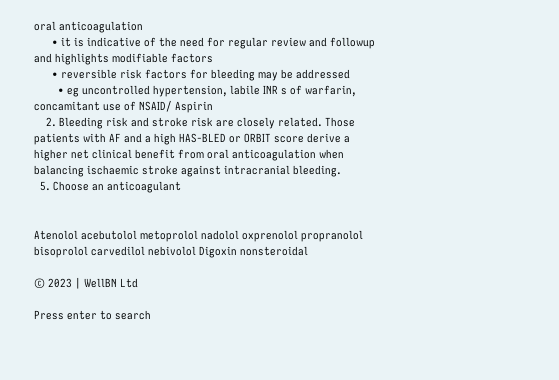oral anticoagulation
      • it is indicative of the need for regular review and followup and highlights modifiable factors
      • reversible risk factors for bleeding may be addressed
        • eg uncontrolled hypertension, labile INR s of warfarin, concamitant use of NSAID/ Aspirin
    2. Bleeding risk and stroke risk are closely related. Those patients with AF and a high HAS-BLED or ORBIT score derive a higher net clinical benefit from oral anticoagulation when balancing ischaemic stroke against intracranial bleeding.
  5. Choose an anticoagulant


Atenolol acebutolol metoprolol nadolol oxprenolol propranolol bisoprolol carvedilol nebivolol Digoxin nonsteroidal

© 2023 | WellBN Ltd

Press enter to search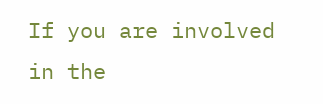If you are involved in the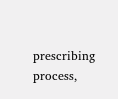prescribing process,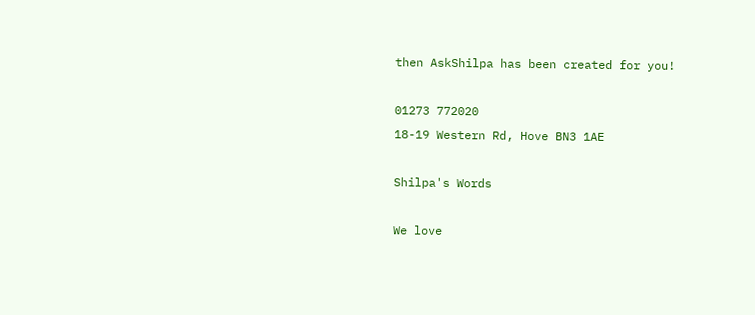then AskShilpa has been created for you!

01273 772020
18-19 Western Rd, Hove BN3 1AE

Shilpa's Words

We love